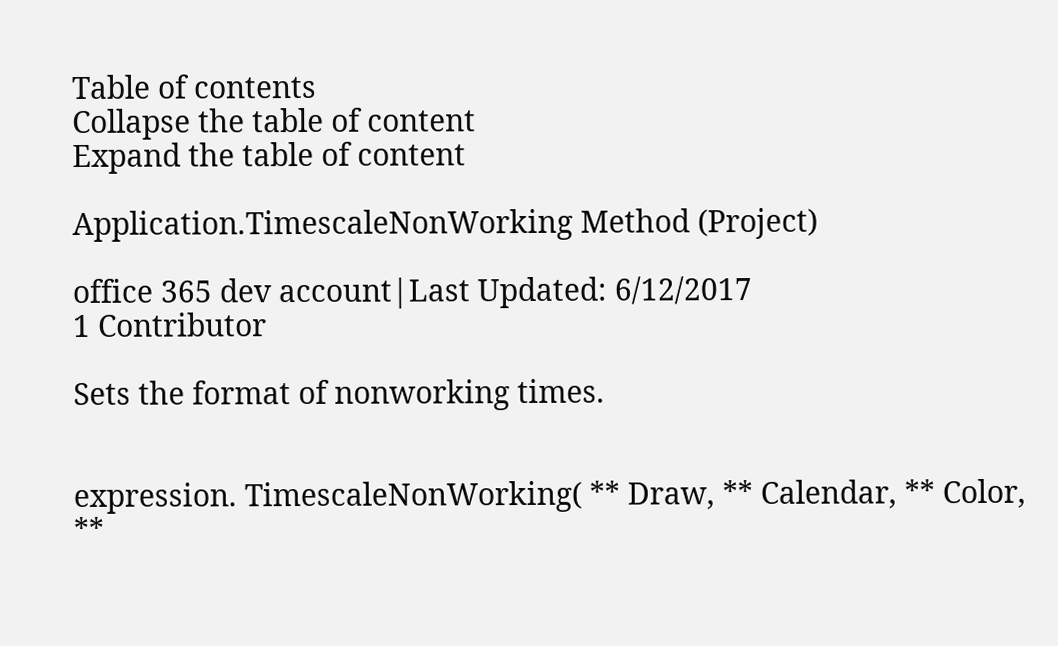Table of contents
Collapse the table of content
Expand the table of content

Application.TimescaleNonWorking Method (Project)

office 365 dev account|Last Updated: 6/12/2017
1 Contributor

Sets the format of nonworking times.


expression. TimescaleNonWorking( ** Draw, ** Calendar, ** Color, **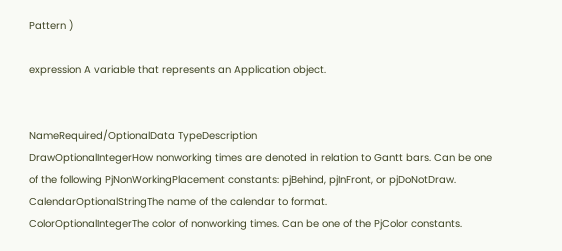Pattern )

expression A variable that represents an Application object.


NameRequired/OptionalData TypeDescription
DrawOptionalIntegerHow nonworking times are denoted in relation to Gantt bars. Can be one of the following PjNonWorkingPlacement constants: pjBehind, pjInFront, or pjDoNotDraw.
CalendarOptionalStringThe name of the calendar to format.
ColorOptionalIntegerThe color of nonworking times. Can be one of the PjColor constants.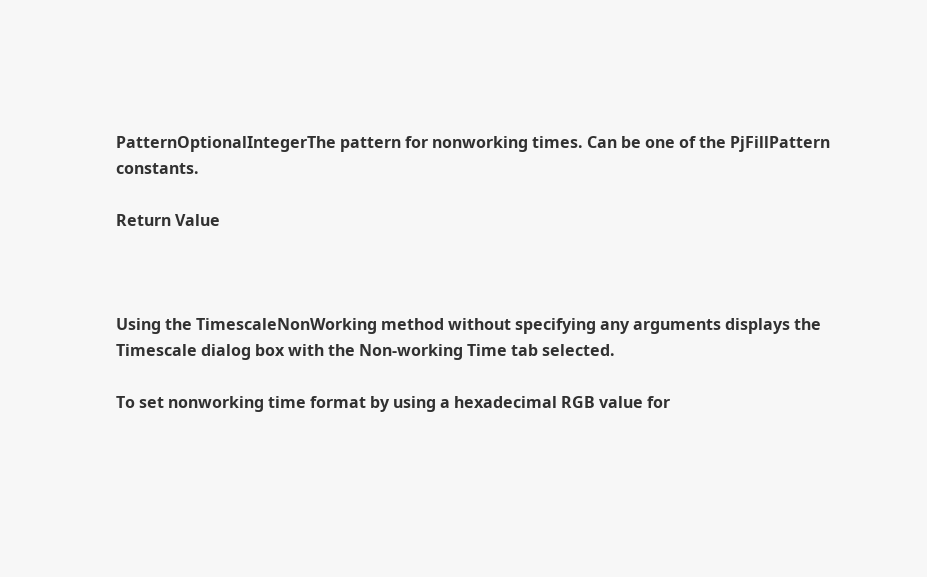PatternOptionalIntegerThe pattern for nonworking times. Can be one of the PjFillPattern constants.

Return Value



Using the TimescaleNonWorking method without specifying any arguments displays the Timescale dialog box with the Non-working Time tab selected.

To set nonworking time format by using a hexadecimal RGB value for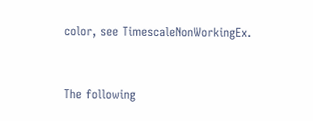color, see TimescaleNonWorkingEx.


The following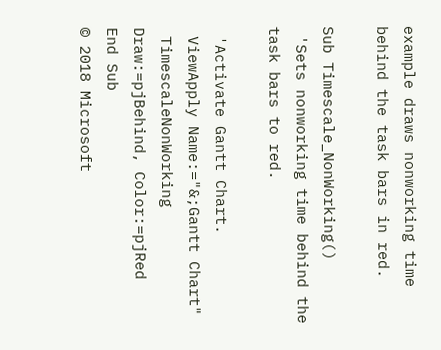example draws nonworking time behind the task bars in red.

Sub Timescale_NonWorking()
 'Sets nonworking time behind the task bars to red.

 'Activate Gantt Chart.
 ViewApply Name:="&;Gantt Chart"
 TimescaleNonWorking Draw:=pjBehind, Color:=pjRed
End Sub
© 2018 Microsoft